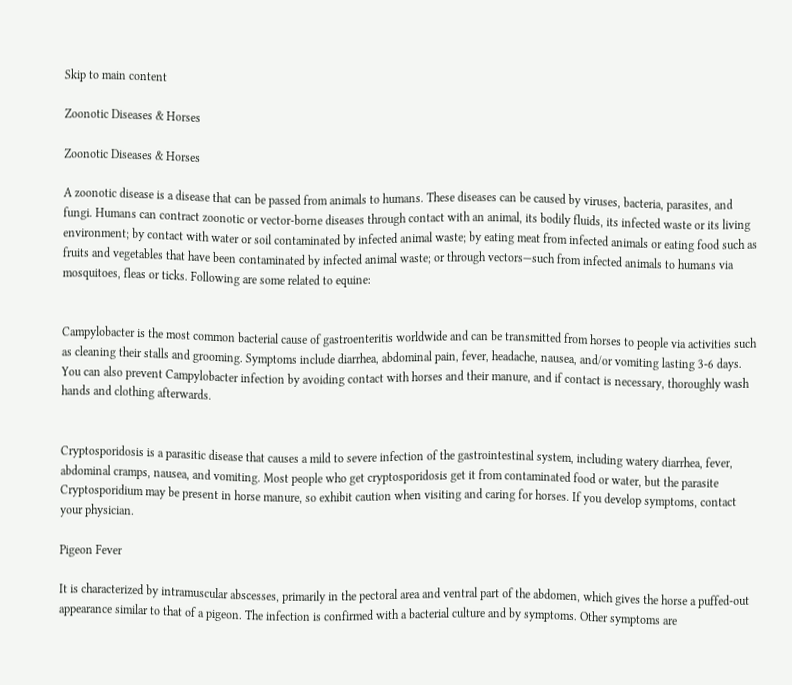Skip to main content

Zoonotic Diseases & Horses

Zoonotic Diseases & Horses

A zoonotic disease is a disease that can be passed from animals to humans. These diseases can be caused by viruses, bacteria, parasites, and fungi. Humans can contract zoonotic or vector-borne diseases through contact with an animal, its bodily fluids, its infected waste or its living environment; by contact with water or soil contaminated by infected animal waste; by eating meat from infected animals or eating food such as fruits and vegetables that have been contaminated by infected animal waste; or through vectors—such from infected animals to humans via mosquitoes, fleas or ticks. Following are some related to equine:


Campylobacter is the most common bacterial cause of gastroenteritis worldwide and can be transmitted from horses to people via activities such as cleaning their stalls and grooming. Symptoms include diarrhea, abdominal pain, fever, headache, nausea, and/or vomiting lasting 3-6 days. You can also prevent Campylobacter infection by avoiding contact with horses and their manure, and if contact is necessary, thoroughly wash hands and clothing afterwards.


Cryptosporidosis is a parasitic disease that causes a mild to severe infection of the gastrointestinal system, including watery diarrhea, fever, abdominal cramps, nausea, and vomiting. Most people who get cryptosporidosis get it from contaminated food or water, but the parasite Cryptosporidium may be present in horse manure, so exhibit caution when visiting and caring for horses. If you develop symptoms, contact your physician.

Pigeon Fever

It is characterized by intramuscular abscesses, primarily in the pectoral area and ventral part of the abdomen, which gives the horse a puffed-out appearance similar to that of a pigeon. The infection is confirmed with a bacterial culture and by symptoms. Other symptoms are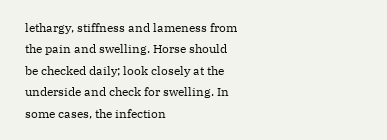lethargy, stiffness and lameness from the pain and swelling. Horse should be checked daily; look closely at the underside and check for swelling. In some cases, the infection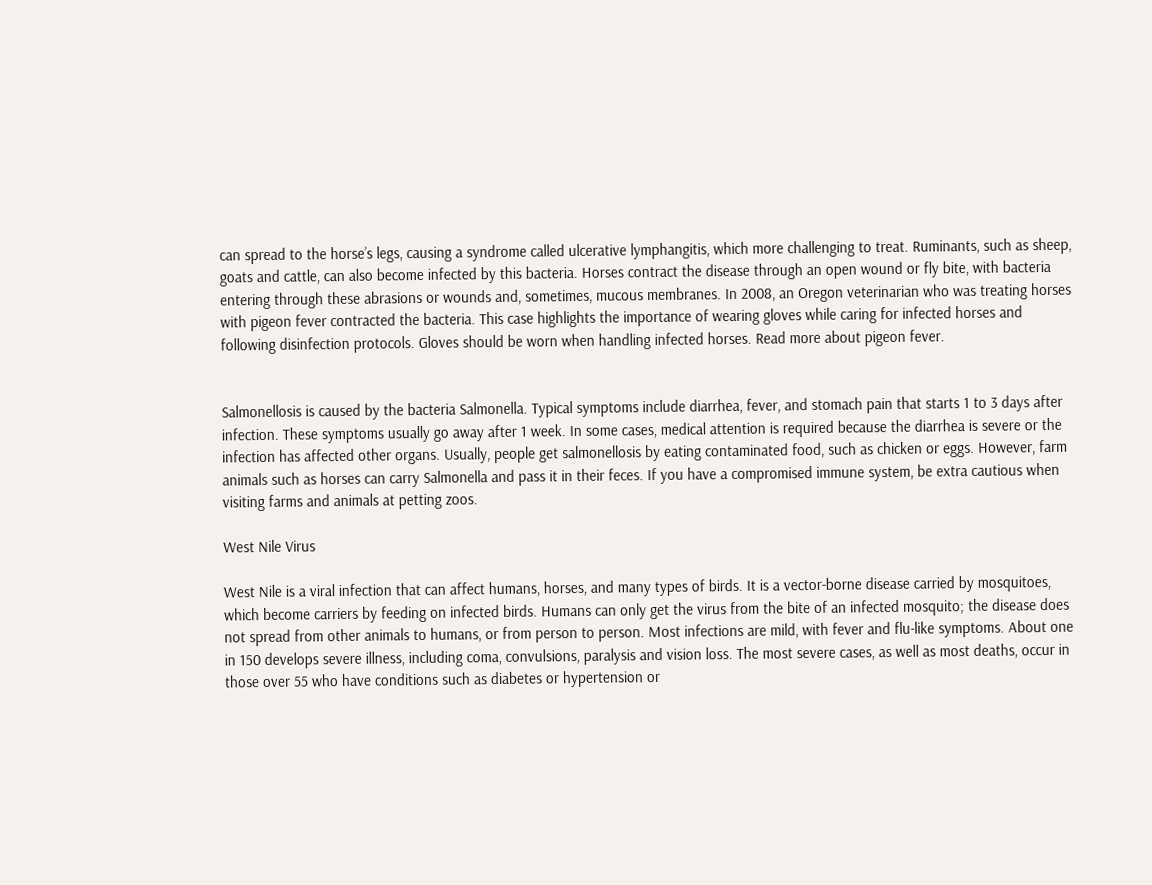can spread to the horse’s legs, causing a syndrome called ulcerative lymphangitis, which more challenging to treat. Ruminants, such as sheep, goats and cattle, can also become infected by this bacteria. Horses contract the disease through an open wound or fly bite, with bacteria entering through these abrasions or wounds and, sometimes, mucous membranes. In 2008, an Oregon veterinarian who was treating horses with pigeon fever contracted the bacteria. This case highlights the importance of wearing gloves while caring for infected horses and following disinfection protocols. Gloves should be worn when handling infected horses. Read more about pigeon fever.


Salmonellosis is caused by the bacteria Salmonella. Typical symptoms include diarrhea, fever, and stomach pain that starts 1 to 3 days after infection. These symptoms usually go away after 1 week. In some cases, medical attention is required because the diarrhea is severe or the infection has affected other organs. Usually, people get salmonellosis by eating contaminated food, such as chicken or eggs. However, farm animals such as horses can carry Salmonella and pass it in their feces. If you have a compromised immune system, be extra cautious when visiting farms and animals at petting zoos.

West Nile Virus

West Nile is a viral infection that can affect humans, horses, and many types of birds. It is a vector-borne disease carried by mosquitoes, which become carriers by feeding on infected birds. Humans can only get the virus from the bite of an infected mosquito; the disease does not spread from other animals to humans, or from person to person. Most infections are mild, with fever and flu-like symptoms. About one in 150 develops severe illness, including coma, convulsions, paralysis and vision loss. The most severe cases, as well as most deaths, occur in those over 55 who have conditions such as diabetes or hypertension or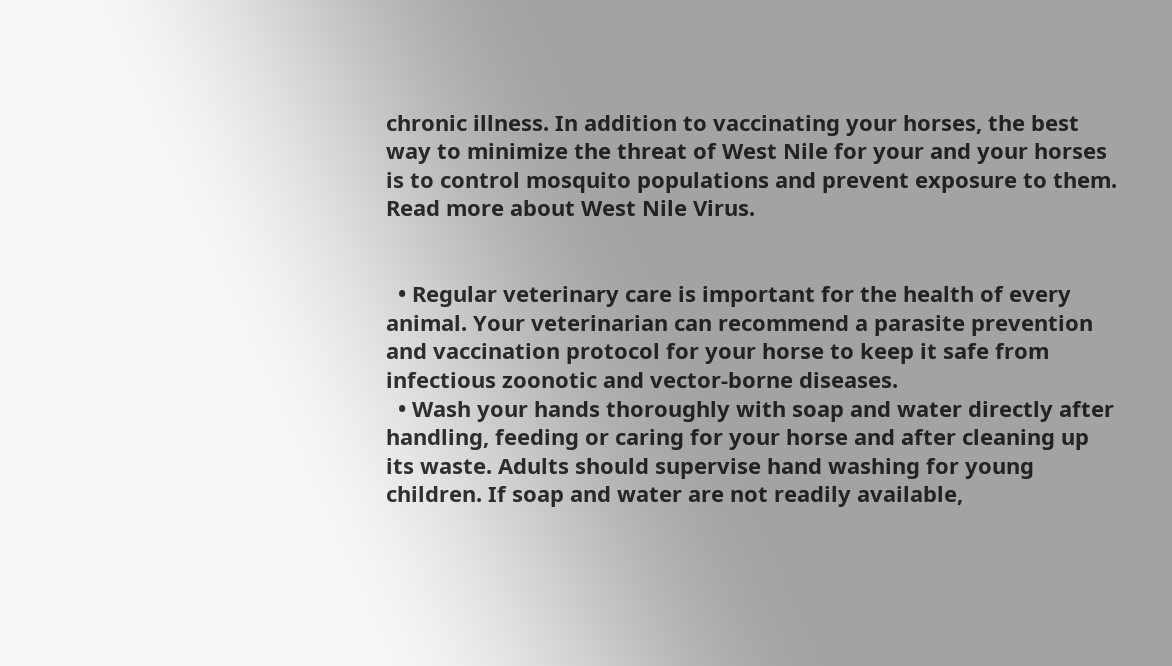chronic illness. In addition to vaccinating your horses, the best way to minimize the threat of West Nile for your and your horses is to control mosquito populations and prevent exposure to them. Read more about West Nile Virus.


  • Regular veterinary care is important for the health of every animal. Your veterinarian can recommend a parasite prevention and vaccination protocol for your horse to keep it safe from infectious zoonotic and vector-borne diseases.
  • Wash your hands thoroughly with soap and water directly after handling, feeding or caring for your horse and after cleaning up its waste. Adults should supervise hand washing for young children. If soap and water are not readily available,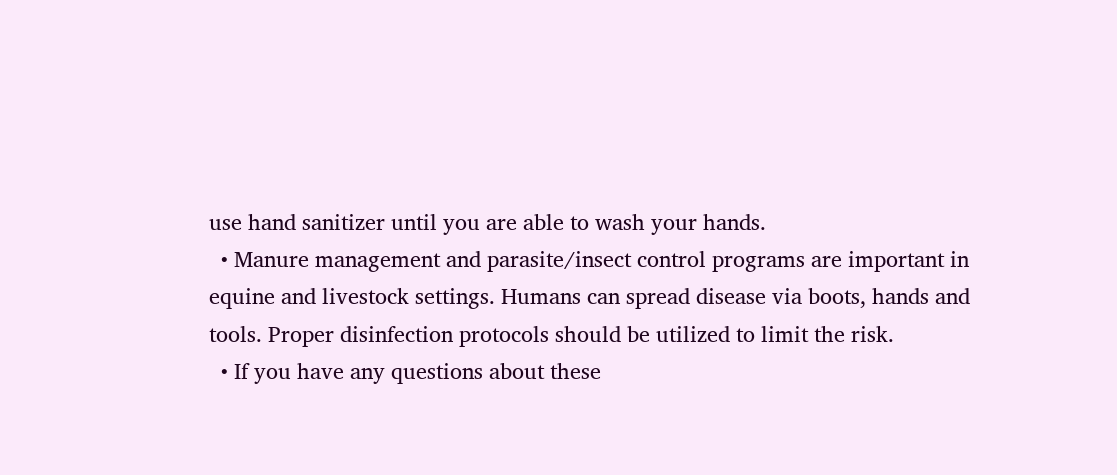use hand sanitizer until you are able to wash your hands.
  • Manure management and parasite/insect control programs are important in equine and livestock settings. Humans can spread disease via boots, hands and tools. Proper disinfection protocols should be utilized to limit the risk.
  • If you have any questions about these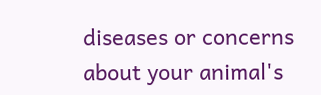diseases or concerns about your animal's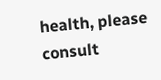health, please consult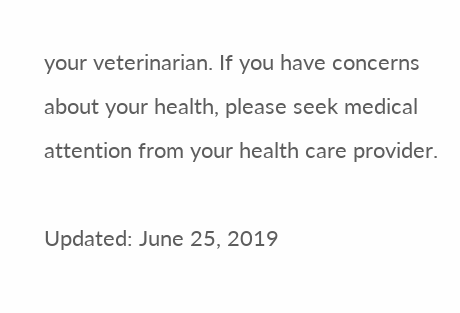your veterinarian. If you have concerns about your health, please seek medical attention from your health care provider.

Updated: June 25, 2019